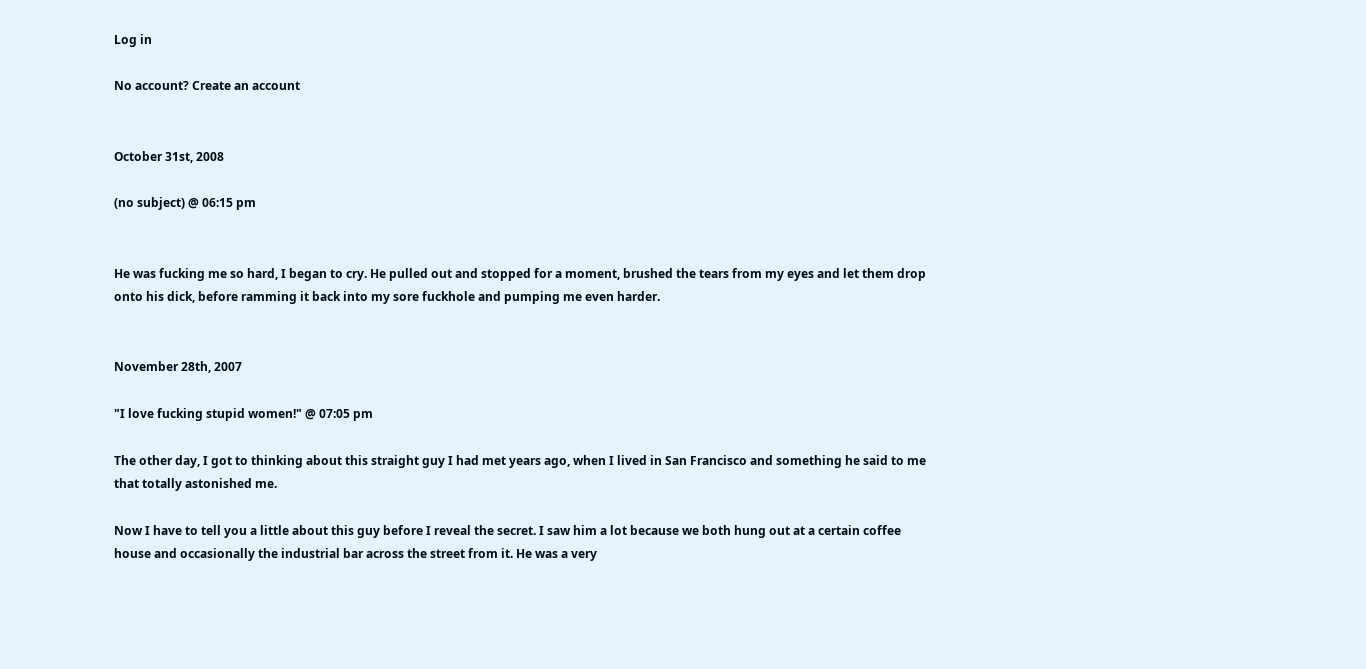Log in

No account? Create an account


October 31st, 2008

(no subject) @ 06:15 pm


He was fucking me so hard, I began to cry. He pulled out and stopped for a moment, brushed the tears from my eyes and let them drop onto his dick, before ramming it back into my sore fuckhole and pumping me even harder.


November 28th, 2007

"I love fucking stupid women!" @ 07:05 pm

The other day, I got to thinking about this straight guy I had met years ago, when I lived in San Francisco and something he said to me that totally astonished me.

Now I have to tell you a little about this guy before I reveal the secret. I saw him a lot because we both hung out at a certain coffee house and occasionally the industrial bar across the street from it. He was a very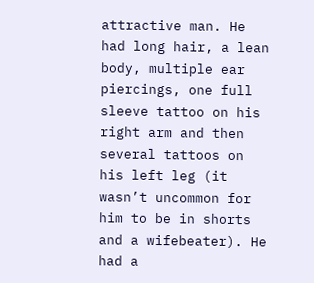attractive man. He had long hair, a lean body, multiple ear piercings, one full sleeve tattoo on his right arm and then several tattoos on his left leg (it wasn’t uncommon for him to be in shorts and a wifebeater). He had a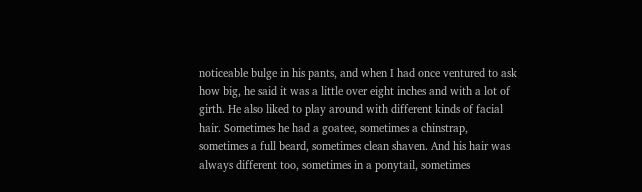noticeable bulge in his pants, and when I had once ventured to ask how big, he said it was a little over eight inches and with a lot of girth. He also liked to play around with different kinds of facial hair. Sometimes he had a goatee, sometimes a chinstrap, sometimes a full beard, sometimes clean shaven. And his hair was always different too, sometimes in a ponytail, sometimes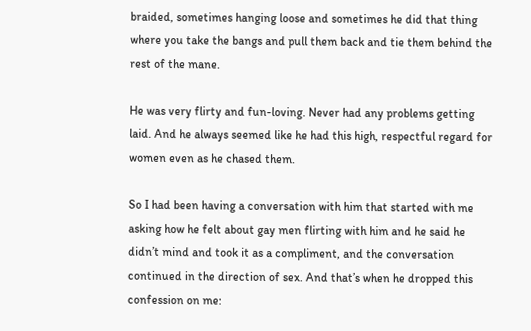braided, sometimes hanging loose and sometimes he did that thing where you take the bangs and pull them back and tie them behind the rest of the mane.

He was very flirty and fun-loving. Never had any problems getting laid. And he always seemed like he had this high, respectful regard for women even as he chased them.

So I had been having a conversation with him that started with me asking how he felt about gay men flirting with him and he said he didn’t mind and took it as a compliment, and the conversation continued in the direction of sex. And that’s when he dropped this confession on me: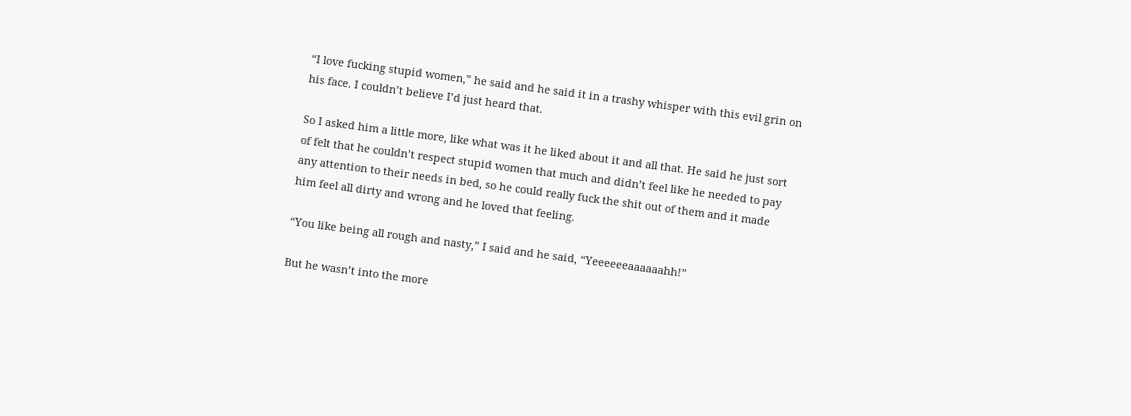“I love fucking stupid women,” he said and he said it in a trashy whisper with this evil grin on his face. I couldn’t believe I’d just heard that.

So I asked him a little more, like what was it he liked about it and all that. He said he just sort of felt that he couldn’t respect stupid women that much and didn’t feel like he needed to pay any attention to their needs in bed, so he could really fuck the shit out of them and it made him feel all dirty and wrong and he loved that feeling.

“You like being all rough and nasty,” I said and he said, “Yeeeeeeaaaaaahh!”

But he wasn’t into the more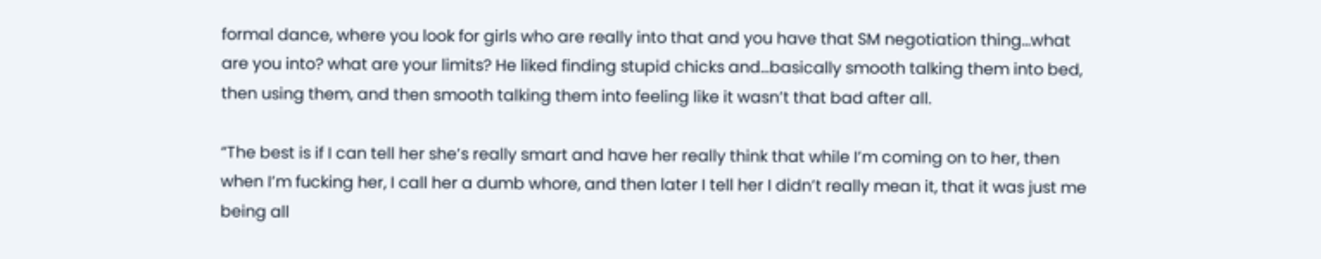formal dance, where you look for girls who are really into that and you have that SM negotiation thing…what are you into? what are your limits? He liked finding stupid chicks and…basically smooth talking them into bed, then using them, and then smooth talking them into feeling like it wasn’t that bad after all.

“The best is if I can tell her she’s really smart and have her really think that while I’m coming on to her, then when I’m fucking her, I call her a dumb whore, and then later I tell her I didn’t really mean it, that it was just me being all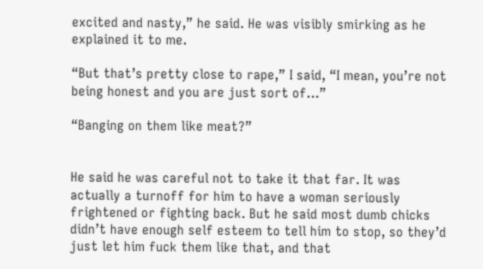excited and nasty,” he said. He was visibly smirking as he explained it to me.

“But that’s pretty close to rape,” I said, “I mean, you’re not being honest and you are just sort of…”

“Banging on them like meat?”


He said he was careful not to take it that far. It was actually a turnoff for him to have a woman seriously frightened or fighting back. But he said most dumb chicks didn’t have enough self esteem to tell him to stop, so they’d just let him fuck them like that, and that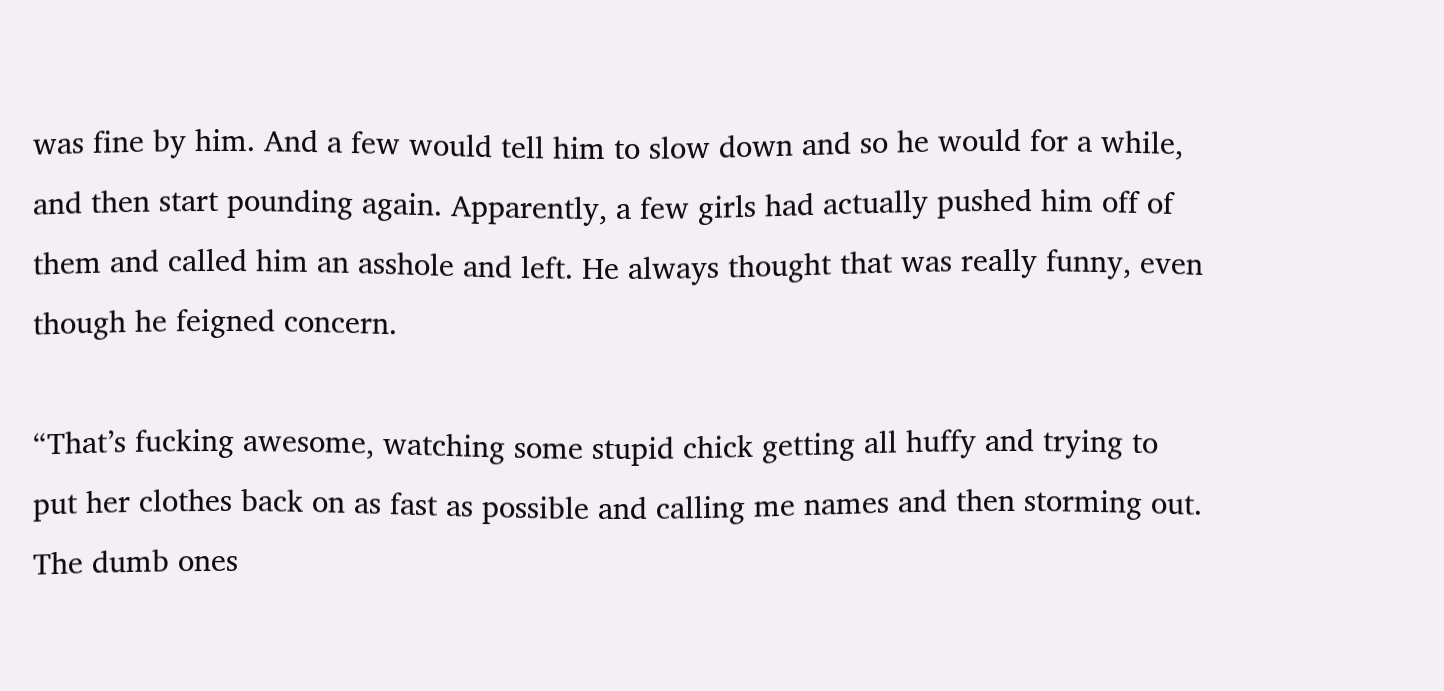was fine by him. And a few would tell him to slow down and so he would for a while, and then start pounding again. Apparently, a few girls had actually pushed him off of them and called him an asshole and left. He always thought that was really funny, even though he feigned concern.

“That’s fucking awesome, watching some stupid chick getting all huffy and trying to put her clothes back on as fast as possible and calling me names and then storming out. The dumb ones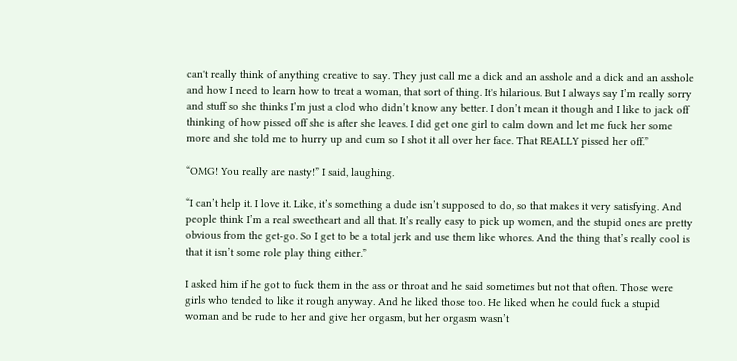can't really think of anything creative to say. They just call me a dick and an asshole and a dick and an asshole and how I need to learn how to treat a woman, that sort of thing. It's hilarious. But I always say I’m really sorry and stuff so she thinks I’m just a clod who didn’t know any better. I don’t mean it though and I like to jack off thinking of how pissed off she is after she leaves. I did get one girl to calm down and let me fuck her some more and she told me to hurry up and cum so I shot it all over her face. That REALLY pissed her off.”

“OMG! You really are nasty!” I said, laughing.

“I can’t help it. I love it. Like, it’s something a dude isn’t supposed to do, so that makes it very satisfying. And people think I’m a real sweetheart and all that. It’s really easy to pick up women, and the stupid ones are pretty obvious from the get-go. So I get to be a total jerk and use them like whores. And the thing that’s really cool is that it isn’t some role play thing either.”

I asked him if he got to fuck them in the ass or throat and he said sometimes but not that often. Those were girls who tended to like it rough anyway. And he liked those too. He liked when he could fuck a stupid woman and be rude to her and give her orgasm, but her orgasm wasn’t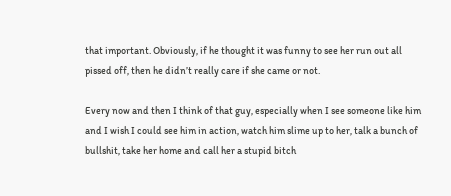that important. Obviously, if he thought it was funny to see her run out all pissed off, then he didn’t really care if she came or not.

Every now and then I think of that guy, especially when I see someone like him and I wish I could see him in action, watch him slime up to her, talk a bunch of bullshit, take her home and call her a stupid bitch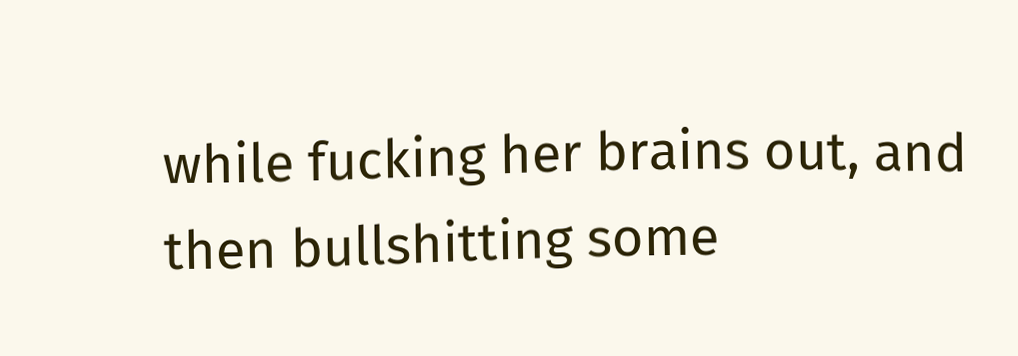while fucking her brains out, and then bullshitting some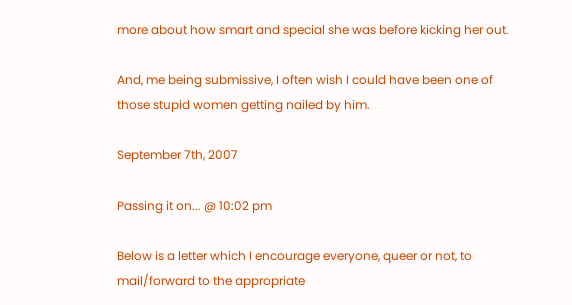more about how smart and special she was before kicking her out.

And, me being submissive, I often wish I could have been one of those stupid women getting nailed by him.

September 7th, 2007

Passing it on... @ 10:02 pm

Below is a letter which I encourage everyone, queer or not, to mail/forward to the appropriate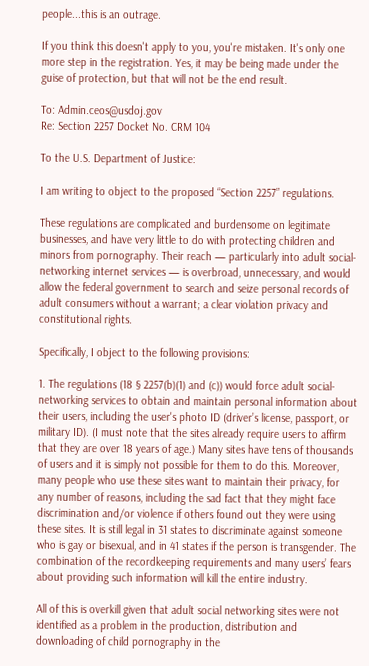people...this is an outrage.

If you think this doesn't apply to you, you're mistaken. It's only one more step in the registration. Yes, it may be being made under the guise of protection, but that will not be the end result.

To: Admin.ceos@usdoj.gov
Re: Section 2257 Docket No. CRM 104

To the U.S. Department of Justice:

I am writing to object to the proposed “Section 2257” regulations.

These regulations are complicated and burdensome on legitimate businesses, and have very little to do with protecting children and minors from pornography. Their reach — particularly into adult social-networking internet services — is overbroad, unnecessary, and would allow the federal government to search and seize personal records of adult consumers without a warrant; a clear violation privacy and constitutional rights.

Specifically, I object to the following provisions:

1. The regulations (18 § 2257(b)(1) and (c)) would force adult social-networking services to obtain and maintain personal information about their users, including the user's photo ID (driver’s license, passport, or military ID). (I must note that the sites already require users to affirm that they are over 18 years of age.) Many sites have tens of thousands of users and it is simply not possible for them to do this. Moreover, many people who use these sites want to maintain their privacy, for any number of reasons, including the sad fact that they might face discrimination and/or violence if others found out they were using these sites. It is still legal in 31 states to discriminate against someone who is gay or bisexual, and in 41 states if the person is transgender. The combination of the recordkeeping requirements and many users’ fears about providing such information will kill the entire industry.

All of this is overkill given that adult social networking sites were not identified as a problem in the production, distribution and downloading of child pornography in the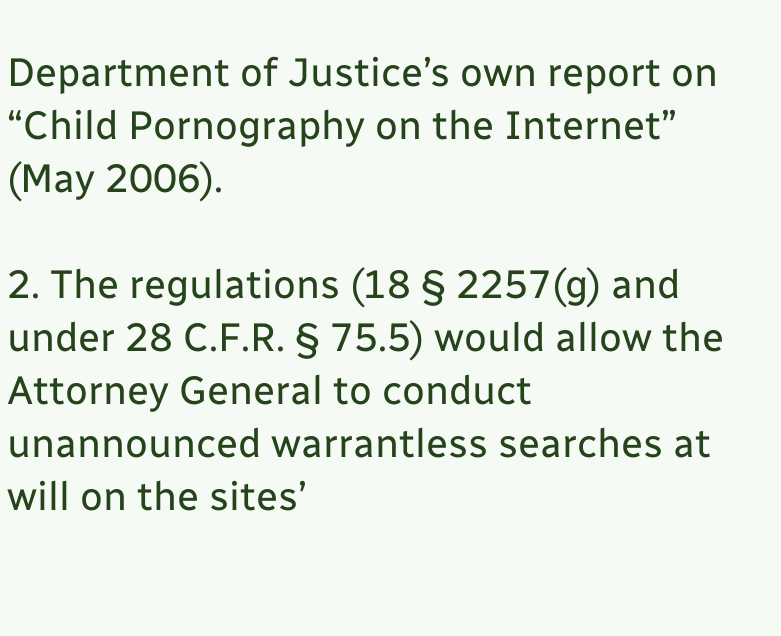Department of Justice’s own report on “Child Pornography on the Internet” (May 2006).

2. The regulations (18 § 2257(g) and under 28 C.F.R. § 75.5) would allow the Attorney General to conduct unannounced warrantless searches at will on the sites’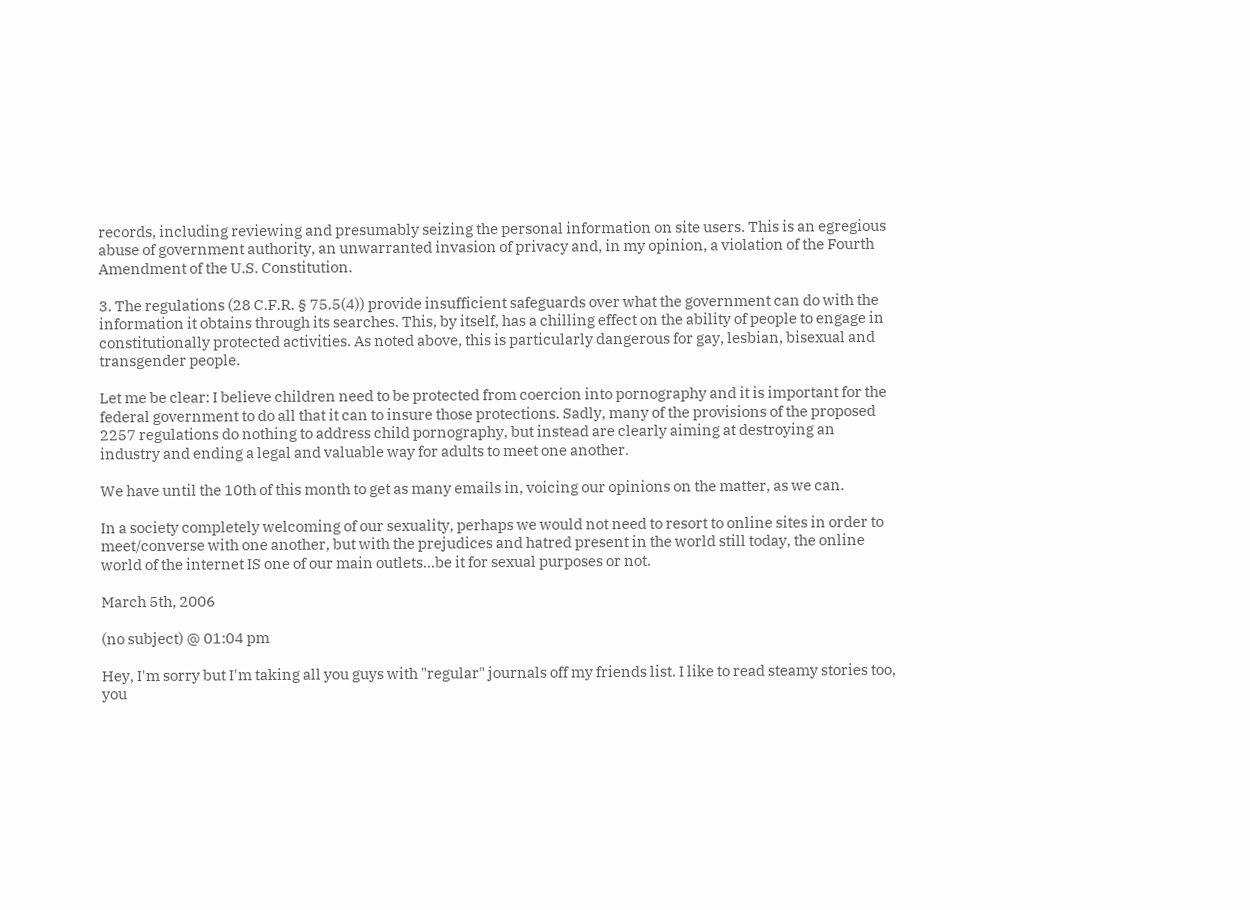records, including reviewing and presumably seizing the personal information on site users. This is an egregious abuse of government authority, an unwarranted invasion of privacy and, in my opinion, a violation of the Fourth Amendment of the U.S. Constitution.

3. The regulations (28 C.F.R. § 75.5(4)) provide insufficient safeguards over what the government can do with the information it obtains through its searches. This, by itself, has a chilling effect on the ability of people to engage in constitutionally protected activities. As noted above, this is particularly dangerous for gay, lesbian, bisexual and transgender people.

Let me be clear: I believe children need to be protected from coercion into pornography and it is important for the federal government to do all that it can to insure those protections. Sadly, many of the provisions of the proposed 2257 regulations do nothing to address child pornography, but instead are clearly aiming at destroying an industry and ending a legal and valuable way for adults to meet one another.

We have until the 10th of this month to get as many emails in, voicing our opinions on the matter, as we can.

In a society completely welcoming of our sexuality, perhaps we would not need to resort to online sites in order to meet/converse with one another, but with the prejudices and hatred present in the world still today, the online world of the internet IS one of our main outlets...be it for sexual purposes or not.

March 5th, 2006

(no subject) @ 01:04 pm

Hey, I'm sorry but I'm taking all you guys with "regular" journals off my friends list. I like to read steamy stories too, you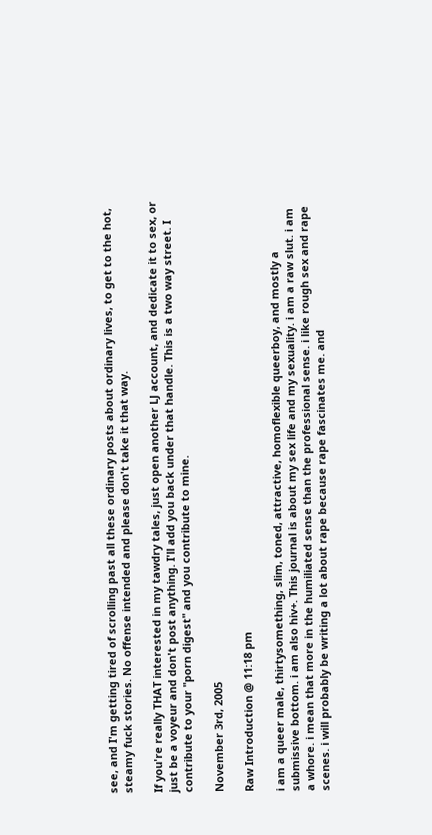see, and I'm getting tired of scrolling past all these ordinary posts about ordinary lives, to get to the hot, steamy fuck stories. No offense intended and please don't take it that way.

If you're really THAT interested in my tawdry tales, just open another LJ account, and dedicate it to sex, or just be a voyeur and don't post anything. I'll add you back under that handle. This is a two way street. I contribute to your "porn digest" and you contribute to mine.

November 3rd, 2005

Raw Introduction @ 11:18 pm

i am a queer male, thirtysomething, slim, toned, attractive, homoflexible queerboy, and mostly a submissive bottom. i am also hiv+. This journal is about my sex life and my sexuality. i am a raw slut. i am a whore. i mean that more in the humiliated sense than the professional sense. i like rough sex and rape scenes. i will probably be writing a lot about rape because rape fascinates me. and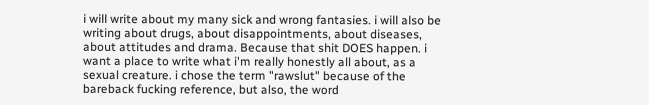i will write about my many sick and wrong fantasies. i will also be writing about drugs, about disappointments, about diseases, about attitudes and drama. Because that shit DOES happen. i want a place to write what i'm really honestly all about, as a sexual creature. i chose the term "rawslut" because of the bareback fucking reference, but also, the word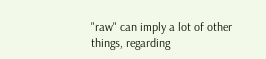"raw" can imply a lot of other things, regarding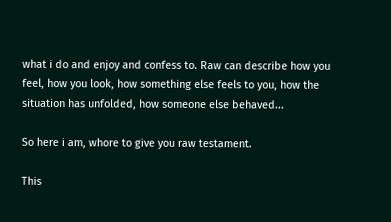what i do and enjoy and confess to. Raw can describe how you feel, how you look, how something else feels to you, how the situation has unfolded, how someone else behaved...

So here i am, whore to give you raw testament.

This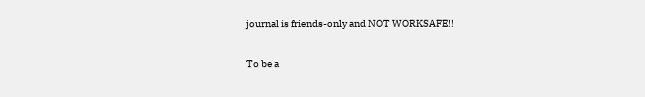journal is friends-only and NOT WORKSAFE!!

To be a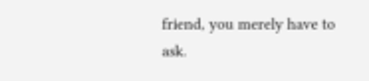friend, you merely have to ask.